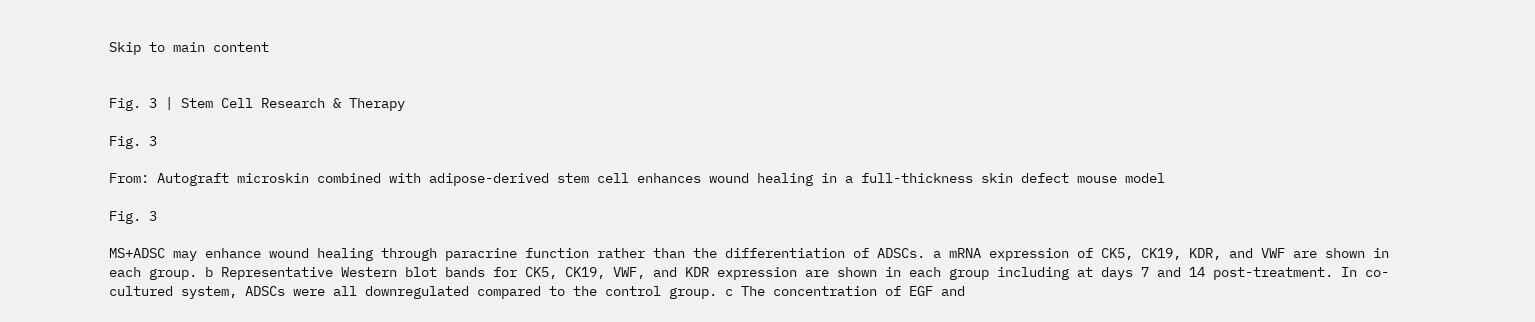Skip to main content


Fig. 3 | Stem Cell Research & Therapy

Fig. 3

From: Autograft microskin combined with adipose-derived stem cell enhances wound healing in a full-thickness skin defect mouse model

Fig. 3

MS+ADSC may enhance wound healing through paracrine function rather than the differentiation of ADSCs. a mRNA expression of CK5, CK19, KDR, and VWF are shown in each group. b Representative Western blot bands for CK5, CK19, VWF, and KDR expression are shown in each group including at days 7 and 14 post-treatment. In co-cultured system, ADSCs were all downregulated compared to the control group. c The concentration of EGF and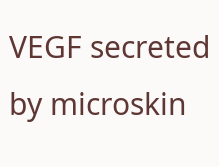VEGF secreted by microskin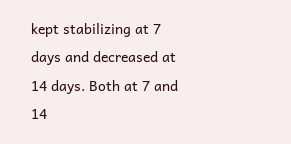kept stabilizing at 7 days and decreased at 14 days. Both at 7 and 14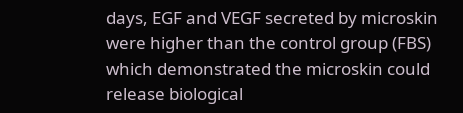days, EGF and VEGF secreted by microskin were higher than the control group (FBS) which demonstrated the microskin could release biological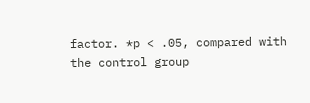factor. *p < .05, compared with the control group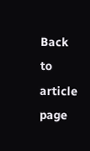Back to article page